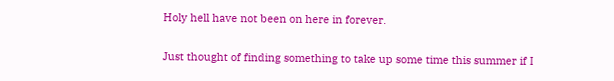Holy hell have not been on here in forever.

Just thought of finding something to take up some time this summer if I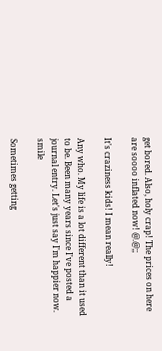get bored. Also, holy crap! The prices on here are soooo inflated now! @.@;;

It's craziness kids! I mean really!

Any who. My life is a lot different than it used to be. Been many years since I've posted a journal entry. Let's just say I'm happier now. smile

Sometimes getting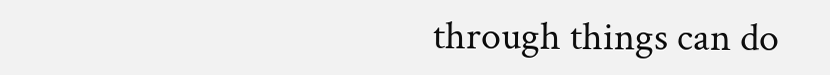through things can do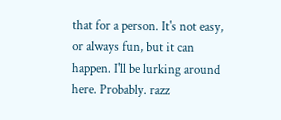that for a person. It's not easy, or always fun, but it can happen. I'll be lurking around here. Probably. razz